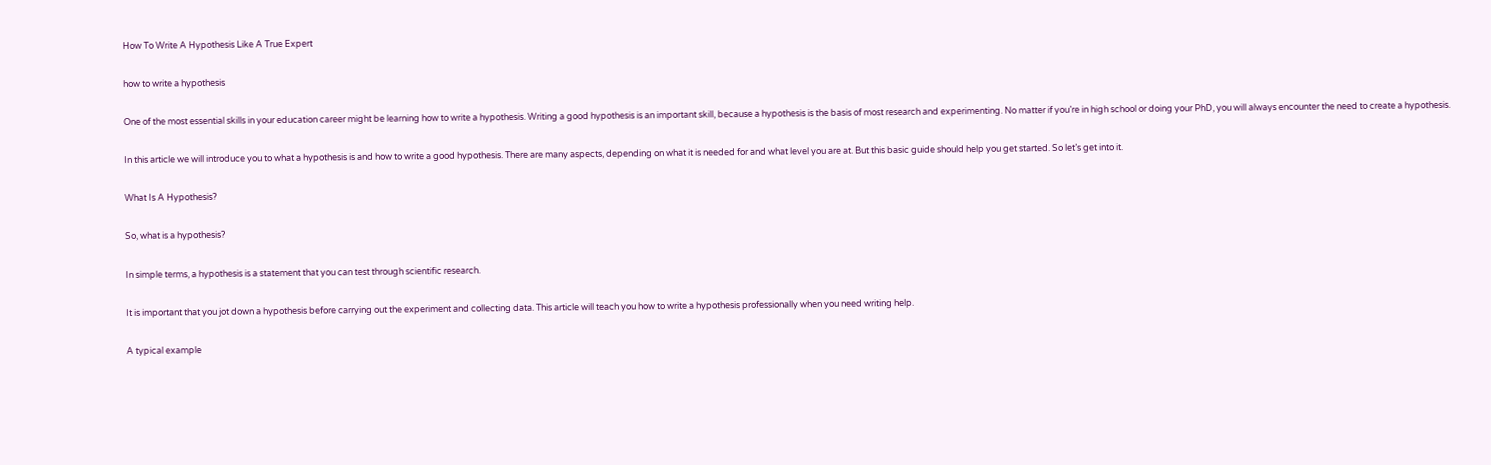How To Write A Hypothesis Like A True Expert

how to write a hypothesis

One of the most essential skills in your education career might be learning how to write a hypothesis. Writing a good hypothesis is an important skill, because a hypothesis is the basis of most research and experimenting. No matter if you’re in high school or doing your PhD, you will always encounter the need to create a hypothesis.

In this article we will introduce you to what a hypothesis is and how to write a good hypothesis. There are many aspects, depending on what it is needed for and what level you are at. But this basic guide should help you get started. So let’s get into it.

What Is A Hypothesis?

So, what is a hypothesis?

In simple terms, a hypothesis is a statement that you can test through scientific research.

It is important that you jot down a hypothesis before carrying out the experiment and collecting data. This article will teach you how to write a hypothesis professionally when you need writing help.

A typical example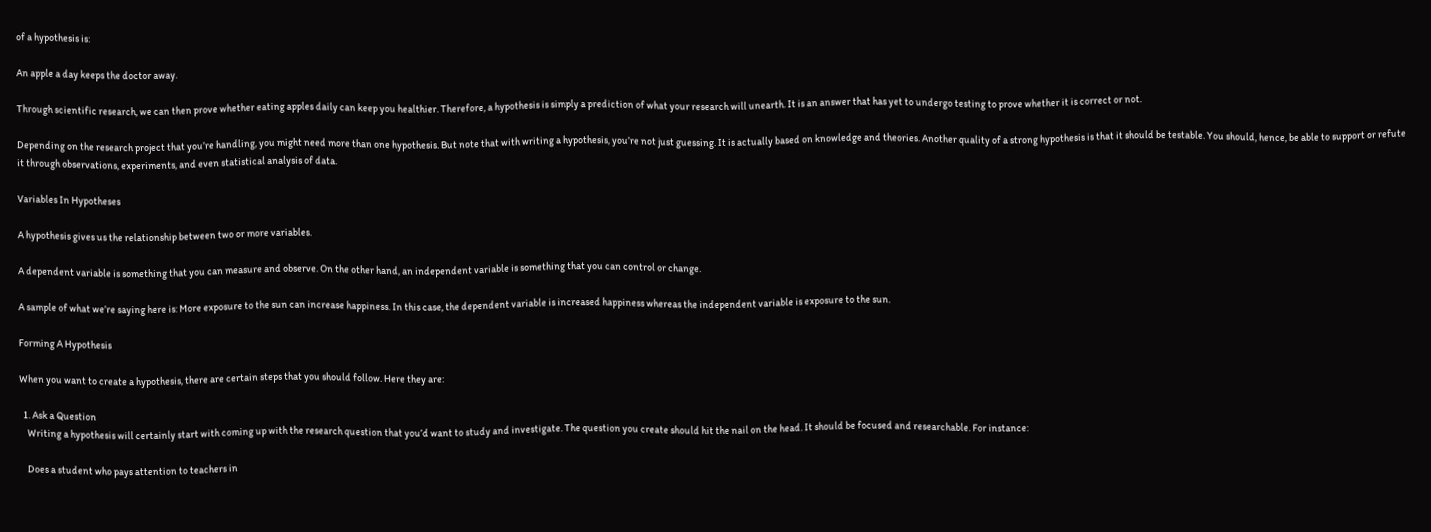of a hypothesis is:

An apple a day keeps the doctor away.

Through scientific research, we can then prove whether eating apples daily can keep you healthier. Therefore, a hypothesis is simply a prediction of what your research will unearth. It is an answer that has yet to undergo testing to prove whether it is correct or not.

Depending on the research project that you’re handling, you might need more than one hypothesis. But note that with writing a hypothesis, you’re not just guessing. It is actually based on knowledge and theories. Another quality of a strong hypothesis is that it should be testable. You should, hence, be able to support or refute it through observations, experiments, and even statistical analysis of data.

Variables In Hypotheses

A hypothesis gives us the relationship between two or more variables.

A dependent variable is something that you can measure and observe. On the other hand, an independent variable is something that you can control or change.

A sample of what we’re saying here is: More exposure to the sun can increase happiness. In this case, the dependent variable is increased happiness whereas the independent variable is exposure to the sun.

Forming A Hypothesis

When you want to create a hypothesis, there are certain steps that you should follow. Here they are:

  1. Ask a Question
    Writing a hypothesis will certainly start with coming up with the research question that you’d want to study and investigate. The question you create should hit the nail on the head. It should be focused and researchable. For instance:

    Does a student who pays attention to teachers in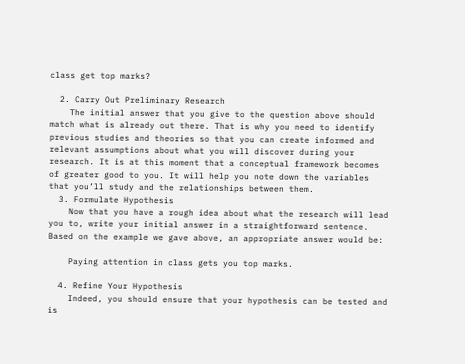class get top marks?

  2. Carry Out Preliminary Research
    The initial answer that you give to the question above should match what is already out there. That is why you need to identify previous studies and theories so that you can create informed and relevant assumptions about what you will discover during your research. It is at this moment that a conceptual framework becomes of greater good to you. It will help you note down the variables that you’ll study and the relationships between them.
  3. Formulate Hypothesis
    Now that you have a rough idea about what the research will lead you to, write your initial answer in a straightforward sentence. Based on the example we gave above, an appropriate answer would be:

    Paying attention in class gets you top marks.

  4. Refine Your Hypothesis
    Indeed, you should ensure that your hypothesis can be tested and is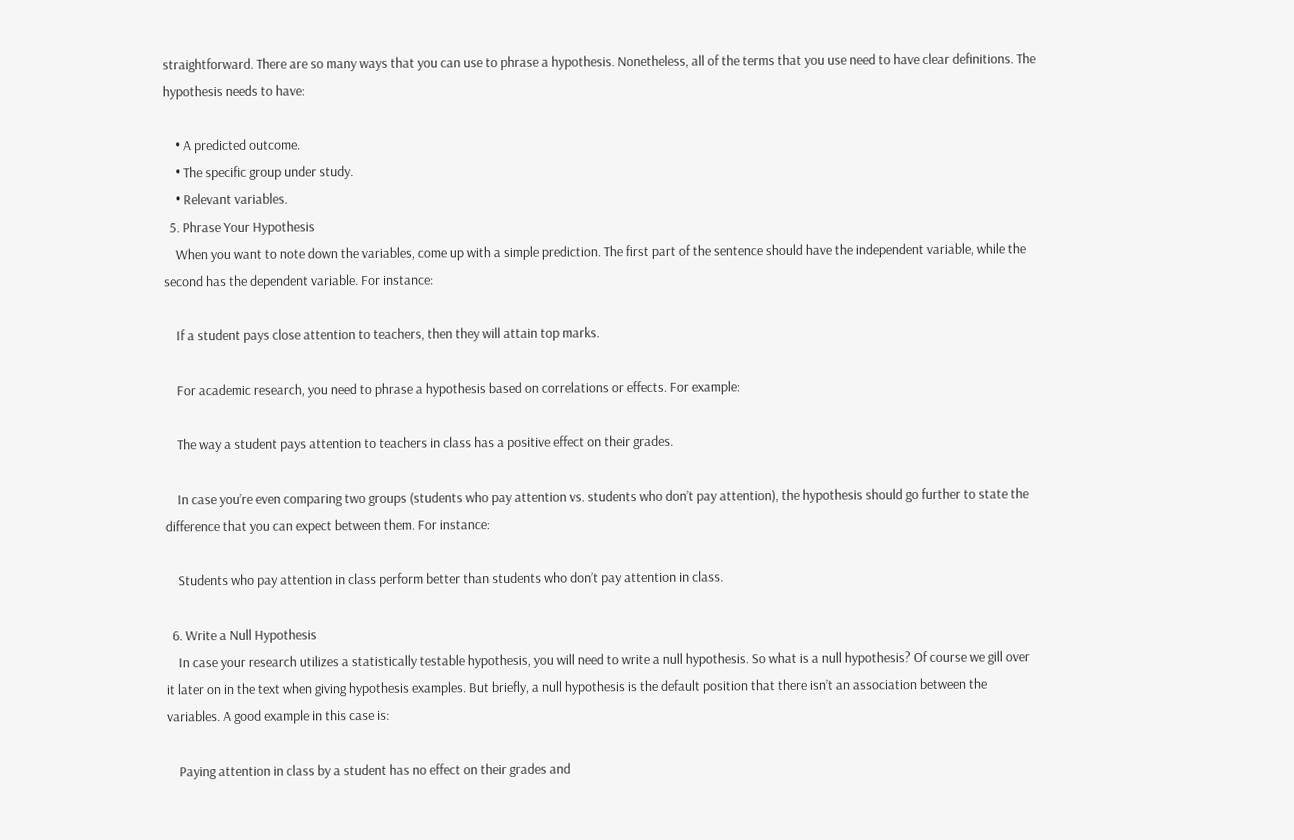straightforward. There are so many ways that you can use to phrase a hypothesis. Nonetheless, all of the terms that you use need to have clear definitions. The hypothesis needs to have:

    • A predicted outcome.
    • The specific group under study.
    • Relevant variables.
  5. Phrase Your Hypothesis
    When you want to note down the variables, come up with a simple prediction. The first part of the sentence should have the independent variable, while the second has the dependent variable. For instance:

    If a student pays close attention to teachers, then they will attain top marks.

    For academic research, you need to phrase a hypothesis based on correlations or effects. For example:

    The way a student pays attention to teachers in class has a positive effect on their grades.

    In case you’re even comparing two groups (students who pay attention vs. students who don’t pay attention), the hypothesis should go further to state the difference that you can expect between them. For instance:

    Students who pay attention in class perform better than students who don’t pay attention in class.

  6. Write a Null Hypothesis
    In case your research utilizes a statistically testable hypothesis, you will need to write a null hypothesis. So what is a null hypothesis? Of course we gill over it later on in the text when giving hypothesis examples. But briefly, a null hypothesis is the default position that there isn’t an association between the variables. A good example in this case is:

    Paying attention in class by a student has no effect on their grades and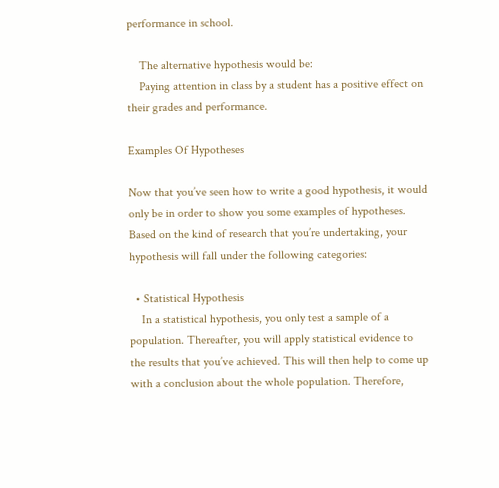performance in school.

    The alternative hypothesis would be:
    Paying attention in class by a student has a positive effect on their grades and performance.

Examples Of Hypotheses

Now that you’ve seen how to write a good hypothesis, it would only be in order to show you some examples of hypotheses. Based on the kind of research that you’re undertaking, your hypothesis will fall under the following categories:

  • Statistical Hypothesis
    In a statistical hypothesis, you only test a sample of a population. Thereafter, you will apply statistical evidence to the results that you’ve achieved. This will then help to come up with a conclusion about the whole population. Therefore,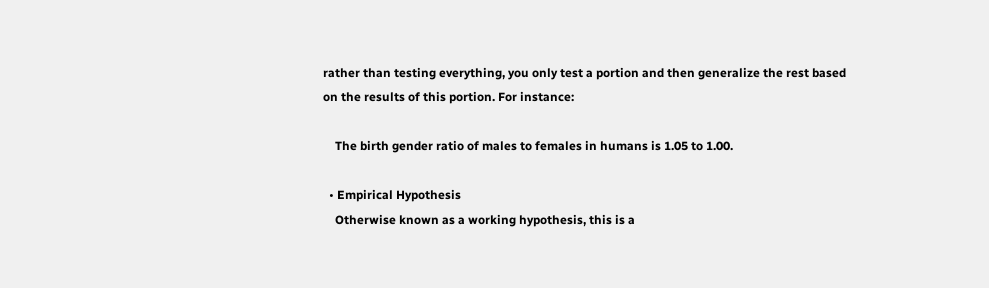rather than testing everything, you only test a portion and then generalize the rest based on the results of this portion. For instance:

    The birth gender ratio of males to females in humans is 1.05 to 1.00.

  • Empirical Hypothesis
    Otherwise known as a working hypothesis, this is a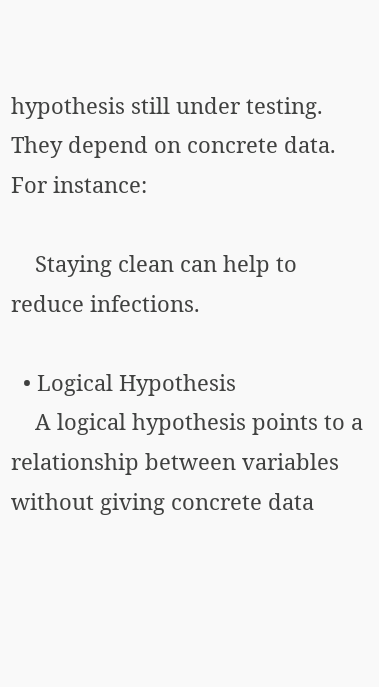hypothesis still under testing. They depend on concrete data. For instance:

    Staying clean can help to reduce infections.

  • Logical Hypothesis
    A logical hypothesis points to a relationship between variables without giving concrete data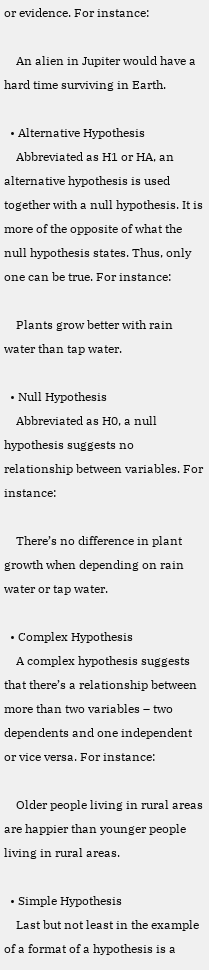or evidence. For instance:

    An alien in Jupiter would have a hard time surviving in Earth.

  • Alternative Hypothesis
    Abbreviated as H1 or HA, an alternative hypothesis is used together with a null hypothesis. It is more of the opposite of what the null hypothesis states. Thus, only one can be true. For instance:

    Plants grow better with rain water than tap water.

  • Null Hypothesis
    Abbreviated as H0, a null hypothesis suggests no relationship between variables. For instance:

    There’s no difference in plant growth when depending on rain water or tap water.

  • Complex Hypothesis
    A complex hypothesis suggests that there’s a relationship between more than two variables – two dependents and one independent or vice versa. For instance:

    Older people living in rural areas are happier than younger people living in rural areas.

  • Simple Hypothesis
    Last but not least in the example of a format of a hypothesis is a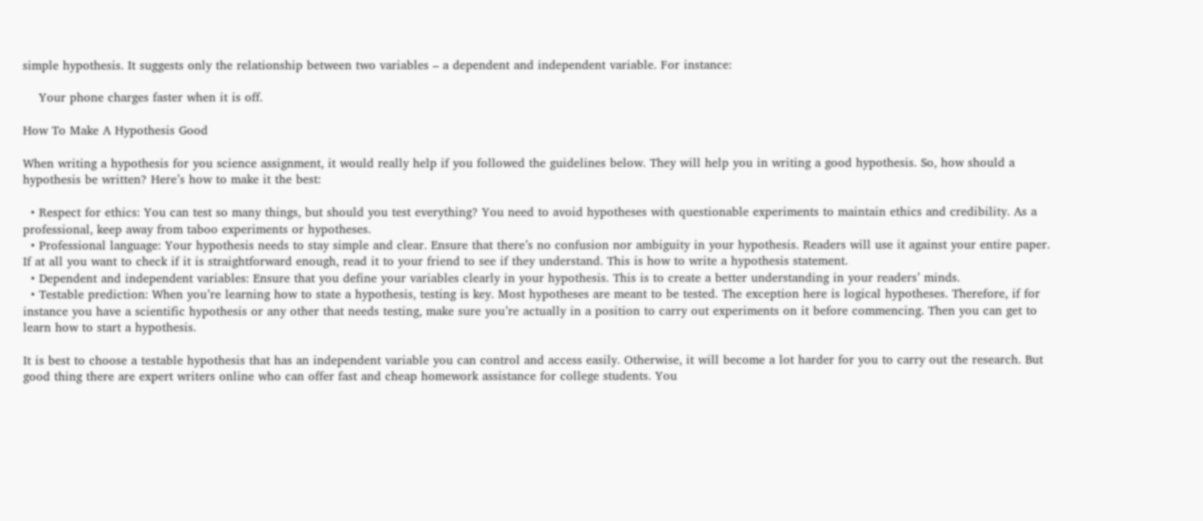simple hypothesis. It suggests only the relationship between two variables – a dependent and independent variable. For instance:

    Your phone charges faster when it is off.

How To Make A Hypothesis Good

When writing a hypothesis for you science assignment, it would really help if you followed the guidelines below. They will help you in writing a good hypothesis. So, how should a hypothesis be written? Here’s how to make it the best:

  • Respect for ethics: You can test so many things, but should you test everything? You need to avoid hypotheses with questionable experiments to maintain ethics and credibility. As a professional, keep away from taboo experiments or hypotheses.
  • Professional language: Your hypothesis needs to stay simple and clear. Ensure that there’s no confusion nor ambiguity in your hypothesis. Readers will use it against your entire paper. If at all you want to check if it is straightforward enough, read it to your friend to see if they understand. This is how to write a hypothesis statement.
  • Dependent and independent variables: Ensure that you define your variables clearly in your hypothesis. This is to create a better understanding in your readers’ minds.
  • Testable prediction: When you’re learning how to state a hypothesis, testing is key. Most hypotheses are meant to be tested. The exception here is logical hypotheses. Therefore, if for instance you have a scientific hypothesis or any other that needs testing, make sure you’re actually in a position to carry out experiments on it before commencing. Then you can get to learn how to start a hypothesis.

It is best to choose a testable hypothesis that has an independent variable you can control and access easily. Otherwise, it will become a lot harder for you to carry out the research. But good thing there are expert writers online who can offer fast and cheap homework assistance for college students. You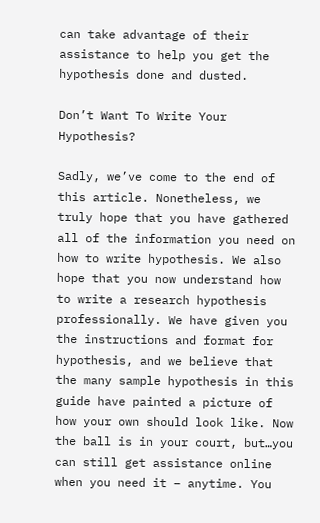can take advantage of their assistance to help you get the hypothesis done and dusted.

Don’t Want To Write Your Hypothesis?

Sadly, we’ve come to the end of this article. Nonetheless, we truly hope that you have gathered all of the information you need on how to write hypothesis. We also hope that you now understand how to write a research hypothesis professionally. We have given you the instructions and format for hypothesis, and we believe that the many sample hypothesis in this guide have painted a picture of how your own should look like. Now the ball is in your court, but…you can still get assistance online when you need it – anytime. You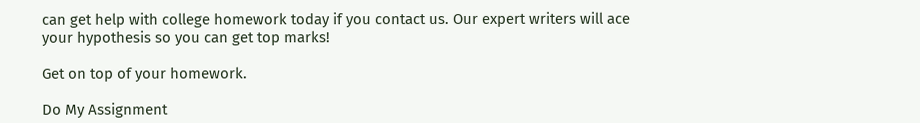can get help with college homework today if you contact us. Our expert writers will ace your hypothesis so you can get top marks!

Get on top of your homework.

Do My Assignment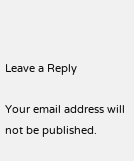Leave a Reply

Your email address will not be published.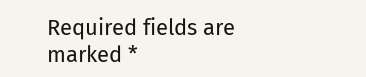Required fields are marked *